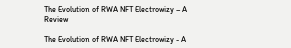The Evolution of RWA NFT Electrowizy – A Review

The Evolution of RWA NFT Electrowizy - A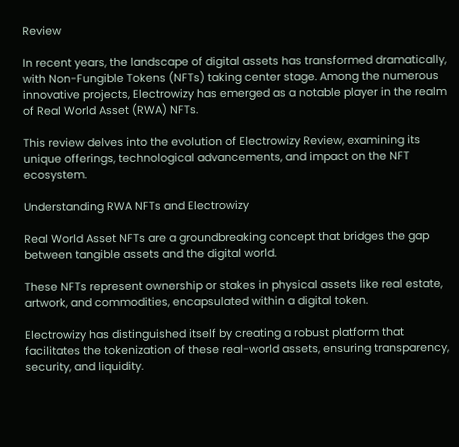Review

In recent years, the landscape of digital assets has transformed dramatically, with Non-Fungible Tokens (NFTs) taking center stage. Among the numerous innovative projects, Electrowizy has emerged as a notable player in the realm of Real World Asset (RWA) NFTs.

This review delves into the evolution of Electrowizy Review, examining its unique offerings, technological advancements, and impact on the NFT ecosystem.

Understanding RWA NFTs and Electrowizy

Real World Asset NFTs are a groundbreaking concept that bridges the gap between tangible assets and the digital world.

These NFTs represent ownership or stakes in physical assets like real estate, artwork, and commodities, encapsulated within a digital token.

Electrowizy has distinguished itself by creating a robust platform that facilitates the tokenization of these real-world assets, ensuring transparency, security, and liquidity.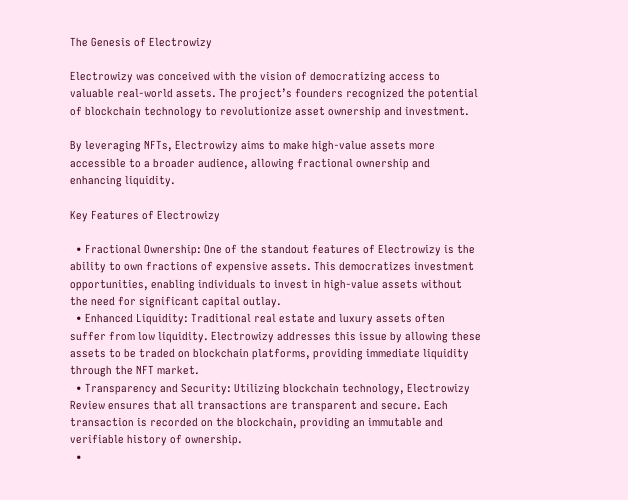The Genesis of Electrowizy

Electrowizy was conceived with the vision of democratizing access to valuable real-world assets. The project’s founders recognized the potential of blockchain technology to revolutionize asset ownership and investment.

By leveraging NFTs, Electrowizy aims to make high-value assets more accessible to a broader audience, allowing fractional ownership and enhancing liquidity.

Key Features of Electrowizy

  • Fractional Ownership: One of the standout features of Electrowizy is the ability to own fractions of expensive assets. This democratizes investment opportunities, enabling individuals to invest in high-value assets without the need for significant capital outlay.
  • Enhanced Liquidity: Traditional real estate and luxury assets often suffer from low liquidity. Electrowizy addresses this issue by allowing these assets to be traded on blockchain platforms, providing immediate liquidity through the NFT market.
  • Transparency and Security: Utilizing blockchain technology, Electrowizy Review ensures that all transactions are transparent and secure. Each transaction is recorded on the blockchain, providing an immutable and verifiable history of ownership.
  •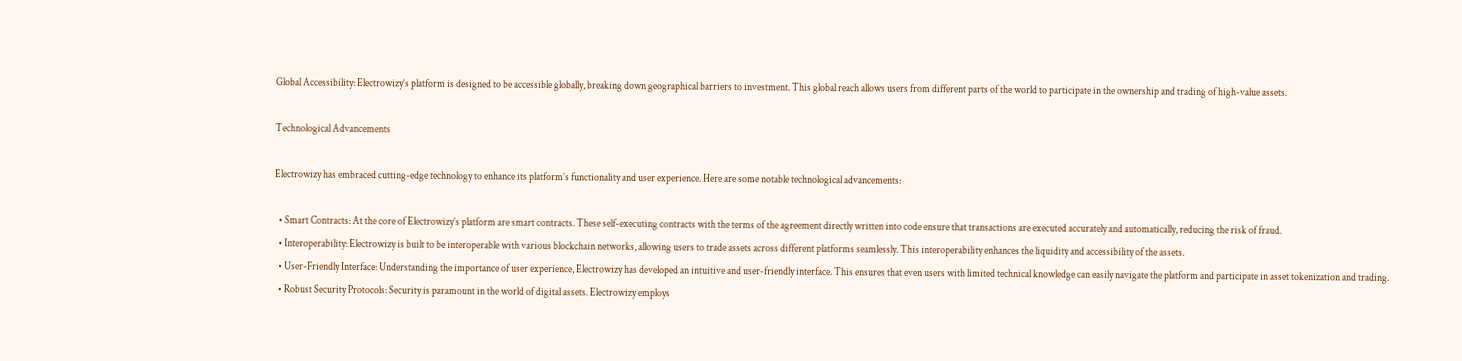Global Accessibility: Electrowizy’s platform is designed to be accessible globally, breaking down geographical barriers to investment. This global reach allows users from different parts of the world to participate in the ownership and trading of high-value assets.

Technological Advancements

Electrowizy has embraced cutting-edge technology to enhance its platform’s functionality and user experience. Here are some notable technological advancements:

  • Smart Contracts: At the core of Electrowizy’s platform are smart contracts. These self-executing contracts with the terms of the agreement directly written into code ensure that transactions are executed accurately and automatically, reducing the risk of fraud.
  • Interoperability: Electrowizy is built to be interoperable with various blockchain networks, allowing users to trade assets across different platforms seamlessly. This interoperability enhances the liquidity and accessibility of the assets.
  • User-Friendly Interface: Understanding the importance of user experience, Electrowizy has developed an intuitive and user-friendly interface. This ensures that even users with limited technical knowledge can easily navigate the platform and participate in asset tokenization and trading.
  • Robust Security Protocols: Security is paramount in the world of digital assets. Electrowizy employs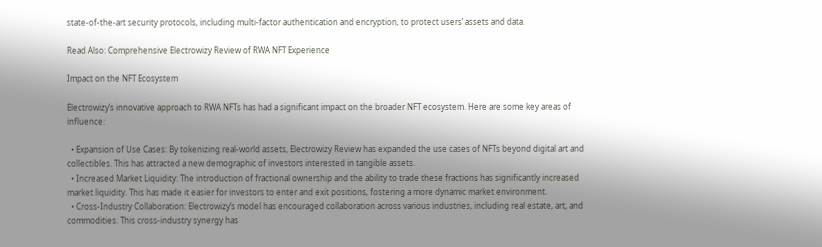state-of-the-art security protocols, including multi-factor authentication and encryption, to protect users’ assets and data.

Read Also: Comprehensive Electrowizy Review of RWA NFT Experience

Impact on the NFT Ecosystem

Electrowizy’s innovative approach to RWA NFTs has had a significant impact on the broader NFT ecosystem. Here are some key areas of influence:

  • Expansion of Use Cases: By tokenizing real-world assets, Electrowizy Review has expanded the use cases of NFTs beyond digital art and collectibles. This has attracted a new demographic of investors interested in tangible assets.
  • Increased Market Liquidity: The introduction of fractional ownership and the ability to trade these fractions has significantly increased market liquidity. This has made it easier for investors to enter and exit positions, fostering a more dynamic market environment.
  • Cross-Industry Collaboration: Electrowizy’s model has encouraged collaboration across various industries, including real estate, art, and commodities. This cross-industry synergy has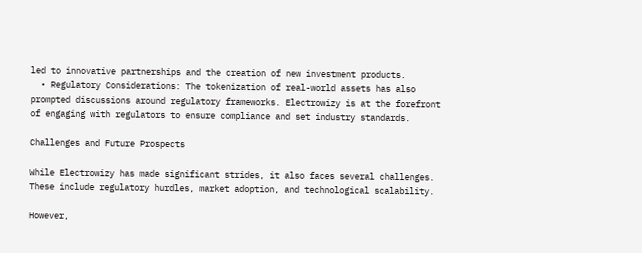led to innovative partnerships and the creation of new investment products.
  • Regulatory Considerations: The tokenization of real-world assets has also prompted discussions around regulatory frameworks. Electrowizy is at the forefront of engaging with regulators to ensure compliance and set industry standards.

Challenges and Future Prospects

While Electrowizy has made significant strides, it also faces several challenges. These include regulatory hurdles, market adoption, and technological scalability.

However,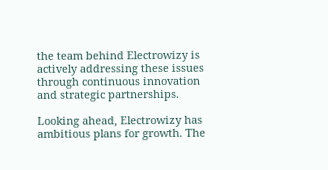the team behind Electrowizy is actively addressing these issues through continuous innovation and strategic partnerships.

Looking ahead, Electrowizy has ambitious plans for growth. The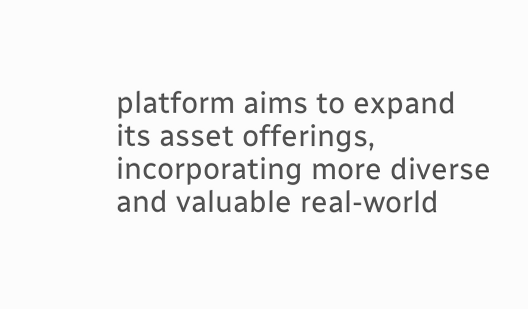platform aims to expand its asset offerings, incorporating more diverse and valuable real-world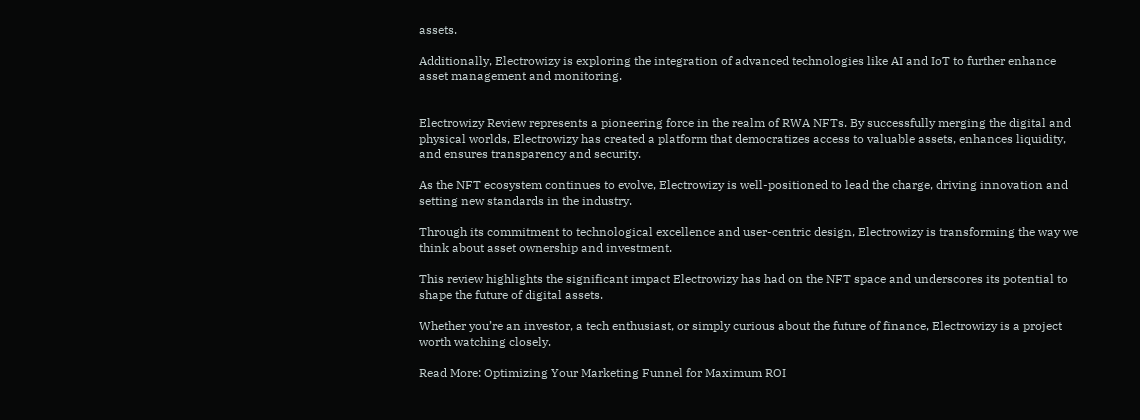assets.

Additionally, Electrowizy is exploring the integration of advanced technologies like AI and IoT to further enhance asset management and monitoring.


Electrowizy Review represents a pioneering force in the realm of RWA NFTs. By successfully merging the digital and physical worlds, Electrowizy has created a platform that democratizes access to valuable assets, enhances liquidity, and ensures transparency and security.

As the NFT ecosystem continues to evolve, Electrowizy is well-positioned to lead the charge, driving innovation and setting new standards in the industry.

Through its commitment to technological excellence and user-centric design, Electrowizy is transforming the way we think about asset ownership and investment.

This review highlights the significant impact Electrowizy has had on the NFT space and underscores its potential to shape the future of digital assets.

Whether you’re an investor, a tech enthusiast, or simply curious about the future of finance, Electrowizy is a project worth watching closely.

Read More: Optimizing Your Marketing Funnel for Maximum ROI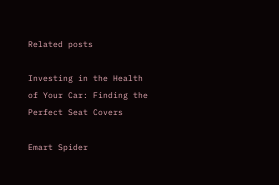Related posts

Investing in the Health of Your Car: Finding the Perfect Seat Covers

Emart Spider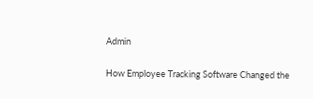Admin

How Employee Tracking Software Changed the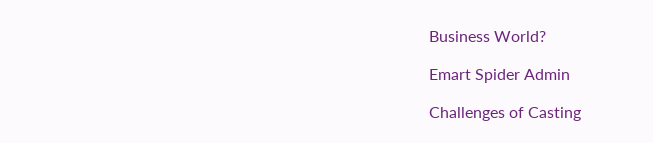Business World?

Emart Spider Admin

Challenges of Casting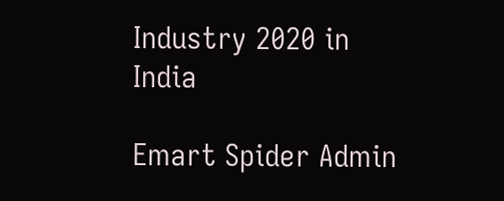Industry 2020 in India

Emart Spider Admin